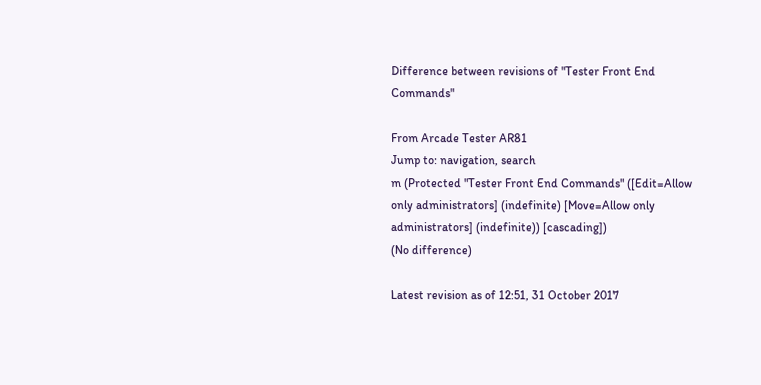Difference between revisions of "Tester Front End Commands"

From Arcade Tester AR81
Jump to: navigation, search
m (Protected "Tester Front End Commands" ([Edit=Allow only administrators] (indefinite) [Move=Allow only administrators] (indefinite)) [cascading])
(No difference)

Latest revision as of 12:51, 31 October 2017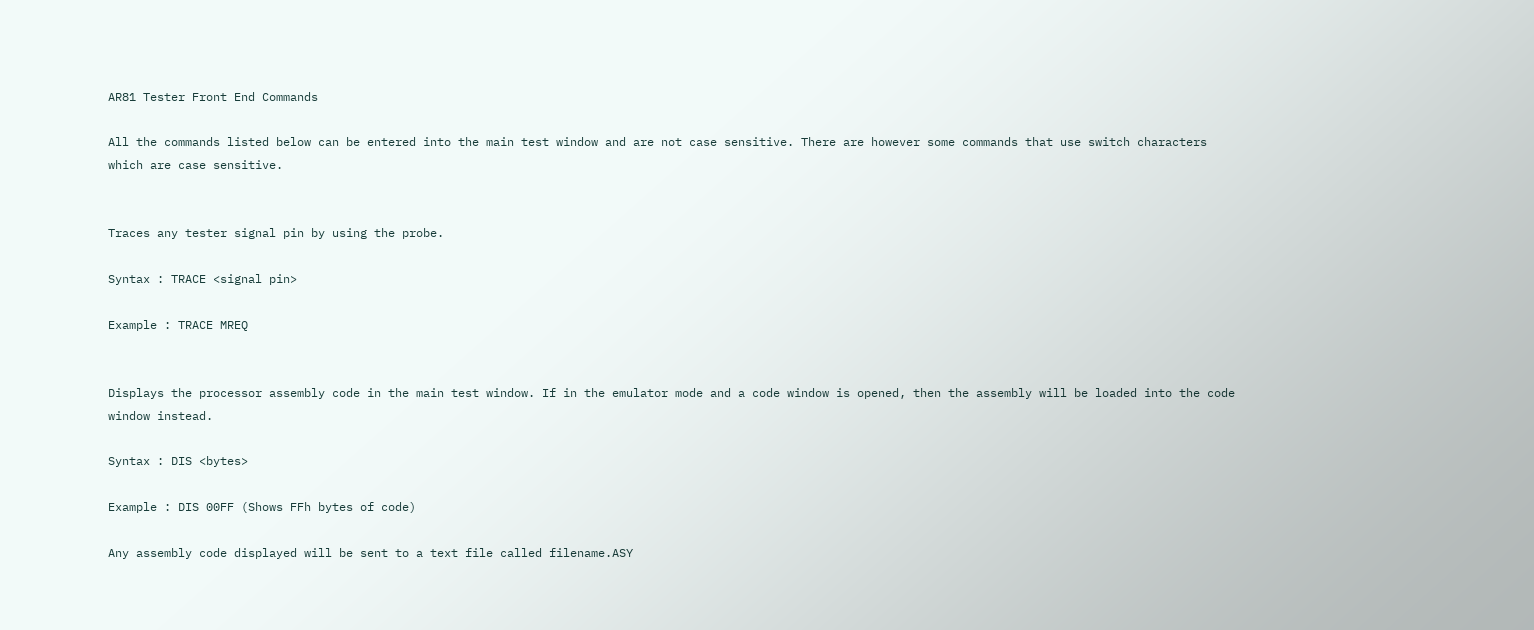AR81 Tester Front End Commands

All the commands listed below can be entered into the main test window and are not case sensitive. There are however some commands that use switch characters which are case sensitive.


Traces any tester signal pin by using the probe.

Syntax : TRACE <signal pin>

Example : TRACE MREQ


Displays the processor assembly code in the main test window. If in the emulator mode and a code window is opened, then the assembly will be loaded into the code window instead.

Syntax : DIS <bytes>

Example : DIS 00FF (Shows FFh bytes of code)

Any assembly code displayed will be sent to a text file called filename.ASY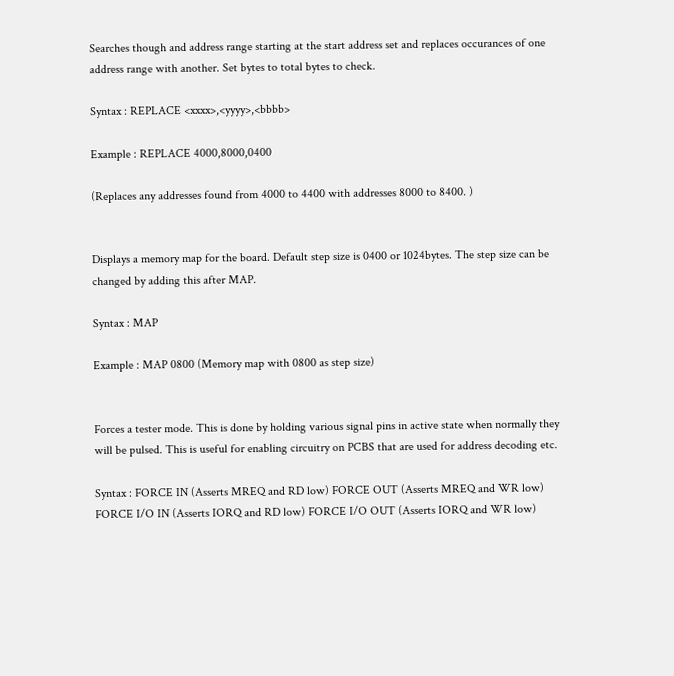Searches though and address range starting at the start address set and replaces occurances of one address range with another. Set bytes to total bytes to check.

Syntax : REPLACE <xxxx>,<yyyy>,<bbbb>

Example : REPLACE 4000,8000,0400

(Replaces any addresses found from 4000 to 4400 with addresses 8000 to 8400. )


Displays a memory map for the board. Default step size is 0400 or 1024bytes. The step size can be changed by adding this after MAP.

Syntax : MAP

Example : MAP 0800 (Memory map with 0800 as step size)


Forces a tester mode. This is done by holding various signal pins in active state when normally they will be pulsed. This is useful for enabling circuitry on PCBS that are used for address decoding etc.

Syntax : FORCE IN (Asserts MREQ and RD low) FORCE OUT (Asserts MREQ and WR low) FORCE I/O IN (Asserts IORQ and RD low) FORCE I/O OUT (Asserts IORQ and WR low)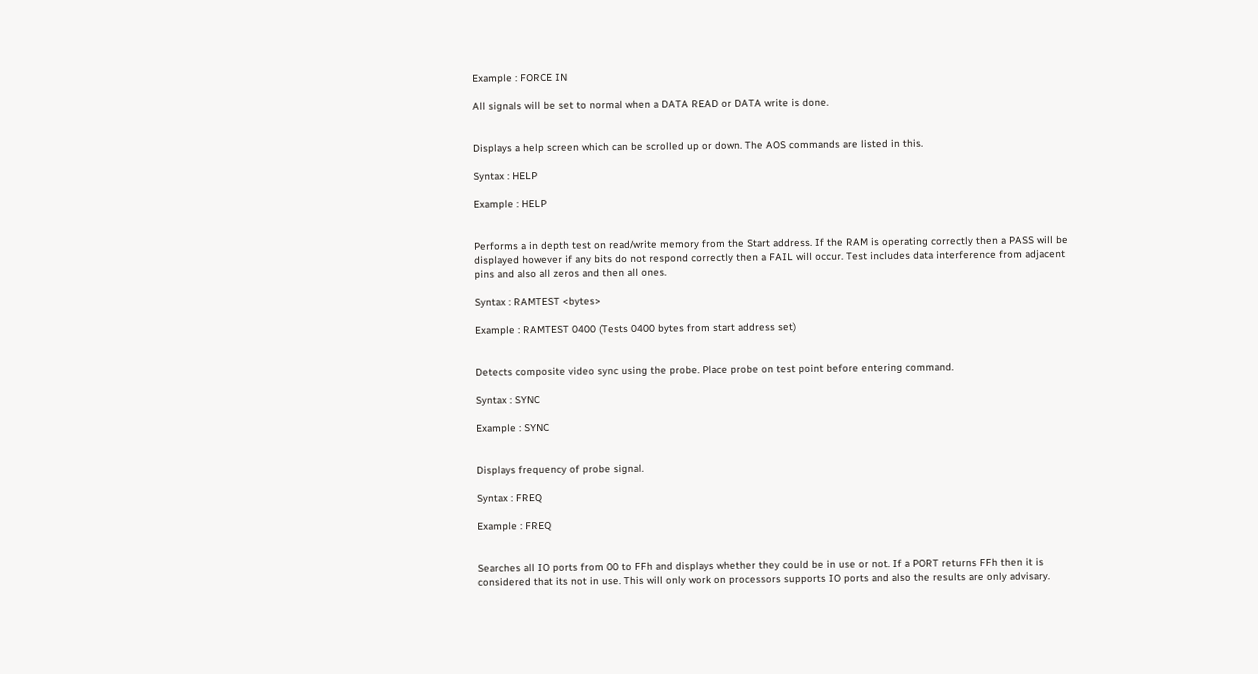Example : FORCE IN

All signals will be set to normal when a DATA READ or DATA write is done.


Displays a help screen which can be scrolled up or down. The AOS commands are listed in this.

Syntax : HELP

Example : HELP


Performs a in depth test on read/write memory from the Start address. If the RAM is operating correctly then a PASS will be displayed however if any bits do not respond correctly then a FAIL will occur. Test includes data interference from adjacent pins and also all zeros and then all ones.

Syntax : RAMTEST <bytes>

Example : RAMTEST 0400 (Tests 0400 bytes from start address set)


Detects composite video sync using the probe. Place probe on test point before entering command.

Syntax : SYNC

Example : SYNC


Displays frequency of probe signal.

Syntax : FREQ

Example : FREQ


Searches all IO ports from 00 to FFh and displays whether they could be in use or not. If a PORT returns FFh then it is considered that its not in use. This will only work on processors supports IO ports and also the results are only advisary.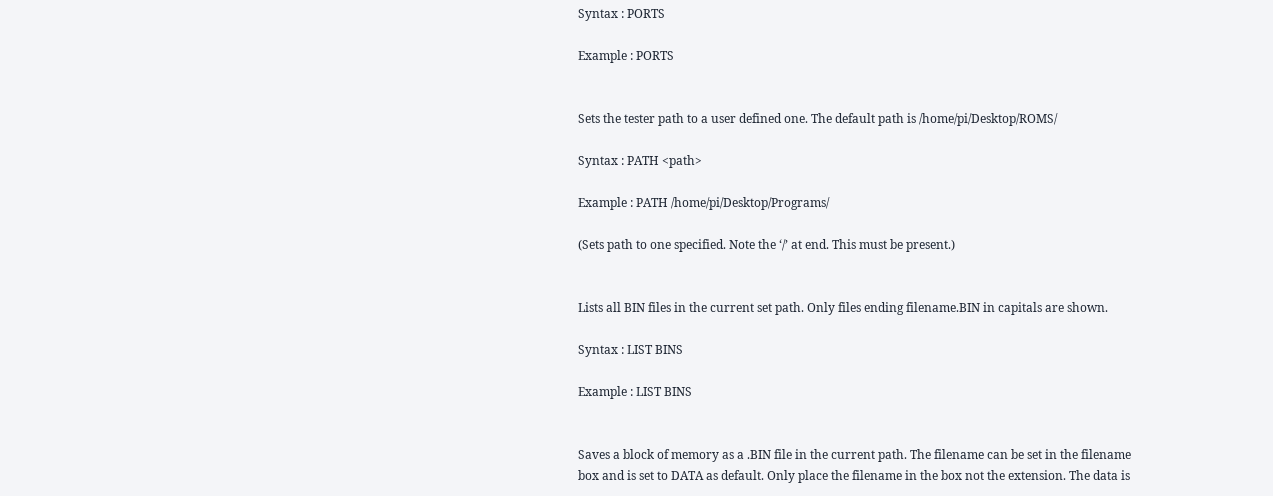Syntax : PORTS

Example : PORTS


Sets the tester path to a user defined one. The default path is /home/pi/Desktop/ROMS/

Syntax : PATH <path>

Example : PATH /home/pi/Desktop/Programs/

(Sets path to one specified. Note the ‘/’ at end. This must be present.)


Lists all BIN files in the current set path. Only files ending filename.BIN in capitals are shown.

Syntax : LIST BINS

Example : LIST BINS


Saves a block of memory as a .BIN file in the current path. The filename can be set in the filename box and is set to DATA as default. Only place the filename in the box not the extension. The data is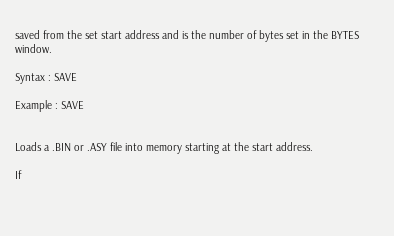saved from the set start address and is the number of bytes set in the BYTES window.

Syntax : SAVE

Example : SAVE


Loads a .BIN or .ASY file into memory starting at the start address.

If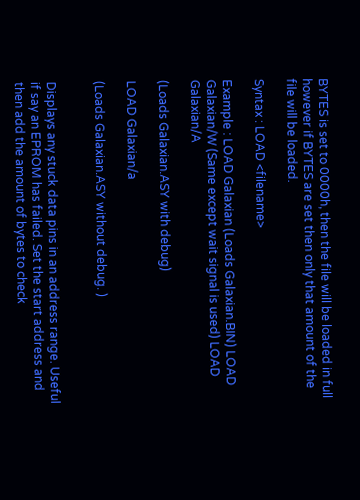BYTES is set to 0000h, then the file will be loaded in full however if BYTES are set then only that amount of the file will be loaded.

Syntax : LOAD <filename>

Example : LOAD Galaxian (Loads Galaxian.BIN) LOAD Galaxian/W (Same except wait signal is used) LOAD Galaxian/A

(Loads Galaxian.ASY with debug)

LOAD Galaxian/a

(Loads Galaxian.ASY without debug. )


Displays any stuck data pins in an address range. Useful if say an EPROM has failed. Set the start address and then add the amount of bytes to check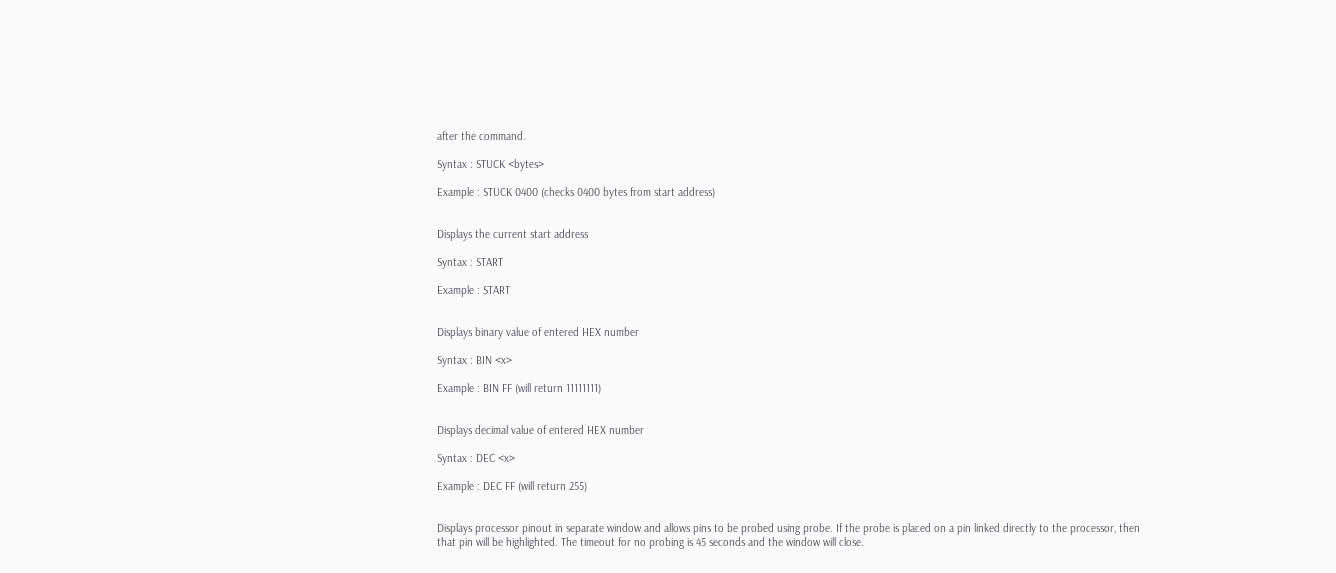after the command.

Syntax : STUCK <bytes>

Example : STUCK 0400 (checks 0400 bytes from start address)


Displays the current start address

Syntax : START

Example : START


Displays binary value of entered HEX number

Syntax : BIN <x>

Example : BIN FF (will return 11111111)


Displays decimal value of entered HEX number

Syntax : DEC <x>

Example : DEC FF (will return 255)


Displays processor pinout in separate window and allows pins to be probed using probe. If the probe is placed on a pin linked directly to the processor, then that pin will be highlighted. The timeout for no probing is 45 seconds and the window will close.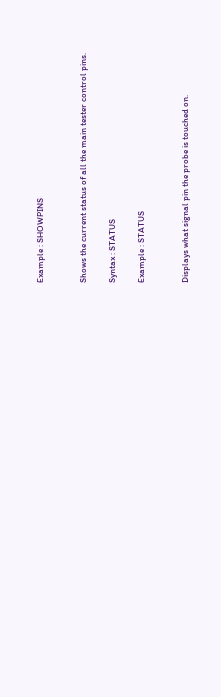Example : SHOWPINS


Shows the current status of all the main tester control pins.

Syntax : STATUS

Example : STATUS


Displays what signal pin the probe is touched on.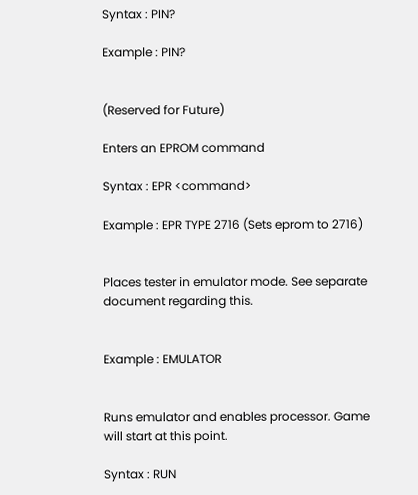Syntax : PIN?

Example : PIN?


(Reserved for Future)

Enters an EPROM command

Syntax : EPR <command>

Example : EPR TYPE 2716 (Sets eprom to 2716)


Places tester in emulator mode. See separate document regarding this.


Example : EMULATOR


Runs emulator and enables processor. Game will start at this point.

Syntax : RUN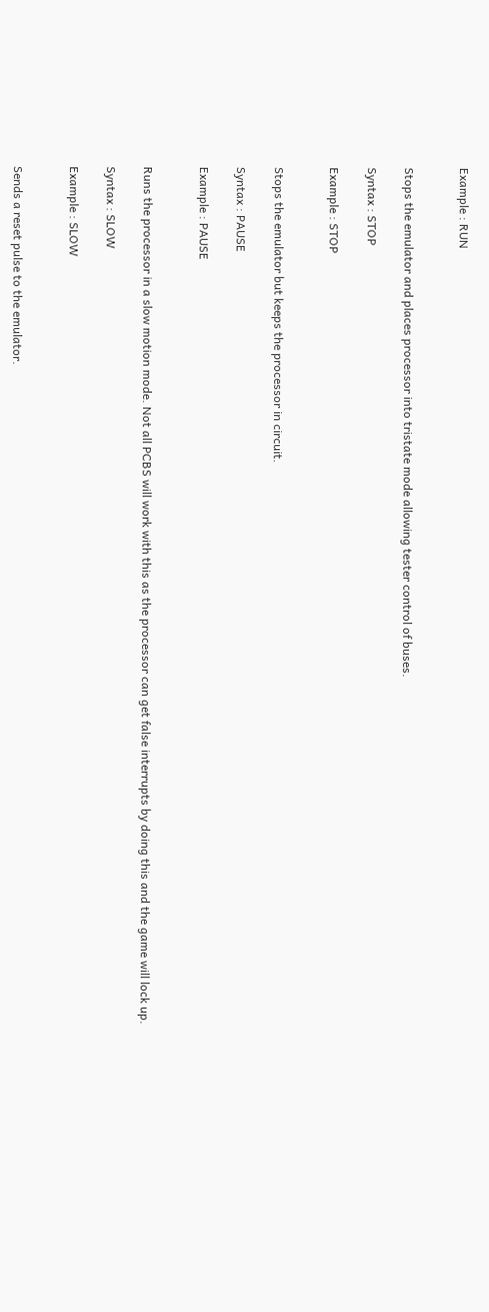Example : RUN


Stops the emulator and places processor into tristate mode allowing tester control of buses.

Syntax : STOP

Example : STOP


Stops the emulator but keeps the processor in circuit.

Syntax : PAUSE

Example : PAUSE


Runs the processor in a slow motion mode. Not all PCBS will work with this as the processor can get false interrupts by doing this and the game will lock up.

Syntax : SLOW

Example : SLOW


Sends a reset pulse to the emulator.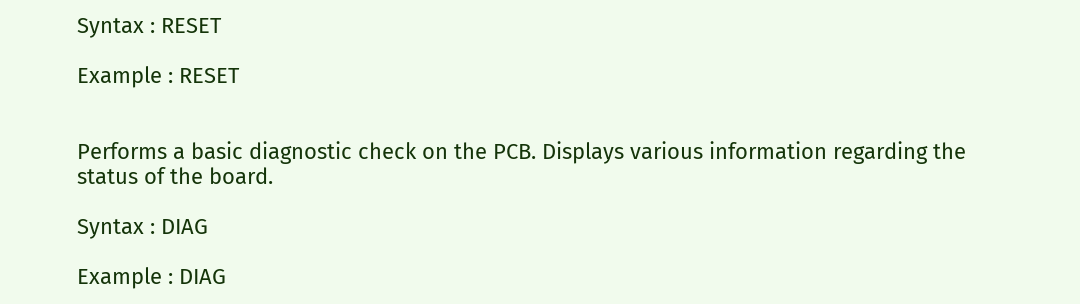Syntax : RESET

Example : RESET


Performs a basic diagnostic check on the PCB. Displays various information regarding the status of the board.

Syntax : DIAG

Example : DIAG